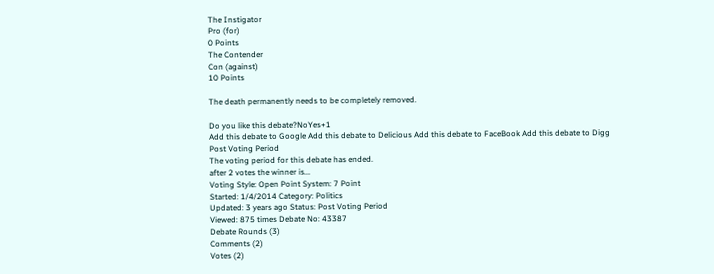The Instigator
Pro (for)
0 Points
The Contender
Con (against)
10 Points

The death permanently needs to be completely removed.

Do you like this debate?NoYes+1
Add this debate to Google Add this debate to Delicious Add this debate to FaceBook Add this debate to Digg
Post Voting Period
The voting period for this debate has ended.
after 2 votes the winner is...
Voting Style: Open Point System: 7 Point
Started: 1/4/2014 Category: Politics
Updated: 3 years ago Status: Post Voting Period
Viewed: 875 times Debate No: 43387
Debate Rounds (3)
Comments (2)
Votes (2)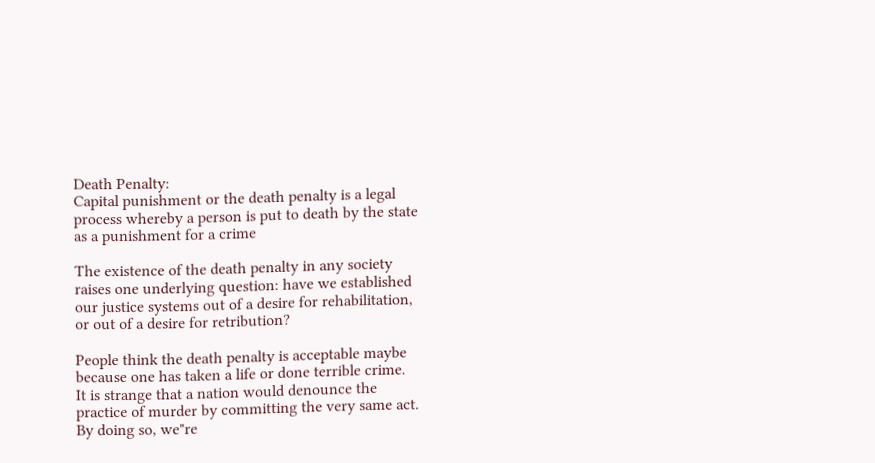Death Penalty:
Capital punishment or the death penalty is a legal process whereby a person is put to death by the state as a punishment for a crime

The existence of the death penalty in any society raises one underlying question: have we established our justice systems out of a desire for rehabilitation, or out of a desire for retribution?

People think the death penalty is acceptable maybe because one has taken a life or done terrible crime.
It is strange that a nation would denounce the practice of murder by committing the very same act. By doing so, we"re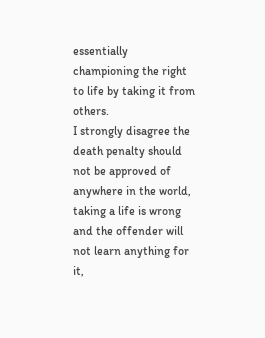essentially championing the right to life by taking it from others.
I strongly disagree the death penalty should not be approved of anywhere in the world, taking a life is wrong and the offender will not learn anything for it,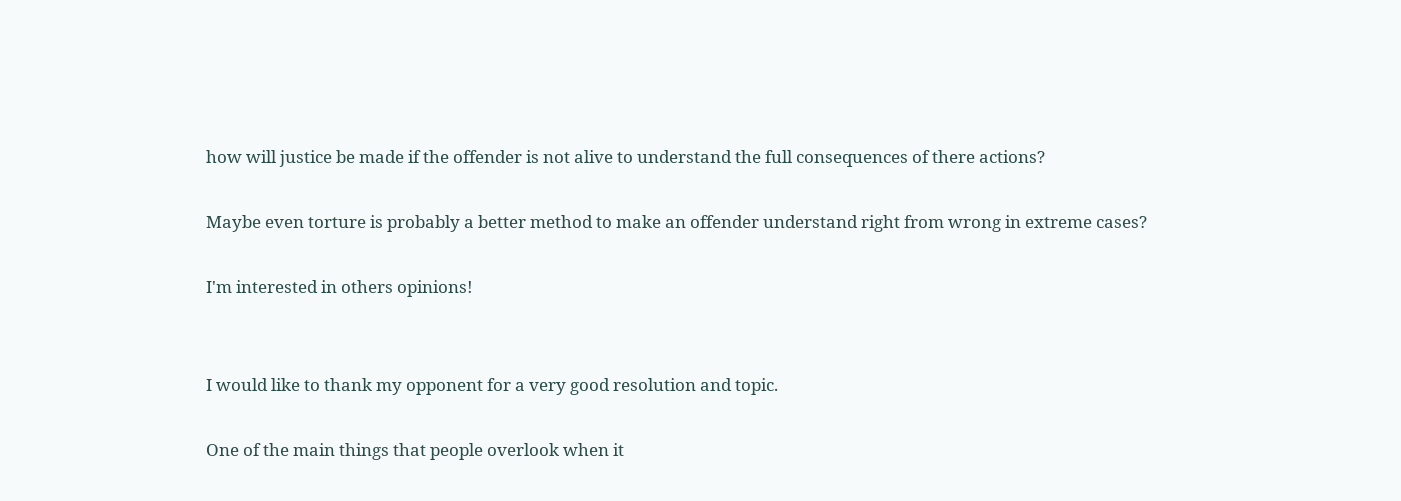how will justice be made if the offender is not alive to understand the full consequences of there actions?

Maybe even torture is probably a better method to make an offender understand right from wrong in extreme cases?

I'm interested in others opinions!


I would like to thank my opponent for a very good resolution and topic.

One of the main things that people overlook when it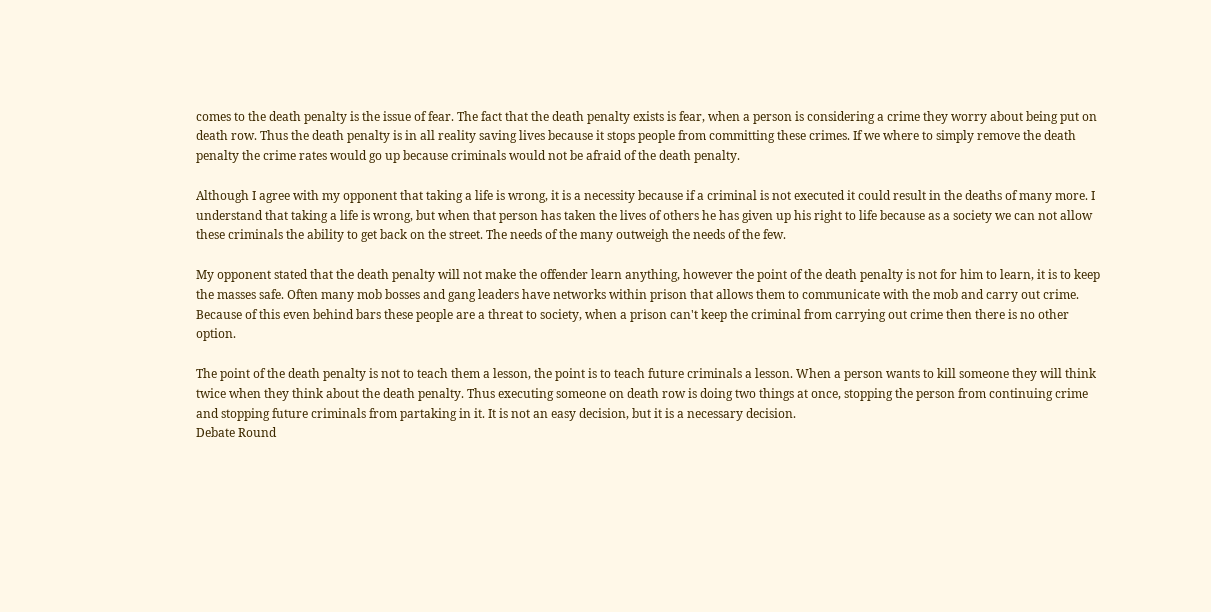comes to the death penalty is the issue of fear. The fact that the death penalty exists is fear, when a person is considering a crime they worry about being put on death row. Thus the death penalty is in all reality saving lives because it stops people from committing these crimes. If we where to simply remove the death penalty the crime rates would go up because criminals would not be afraid of the death penalty.

Although I agree with my opponent that taking a life is wrong, it is a necessity because if a criminal is not executed it could result in the deaths of many more. I understand that taking a life is wrong, but when that person has taken the lives of others he has given up his right to life because as a society we can not allow these criminals the ability to get back on the street. The needs of the many outweigh the needs of the few.

My opponent stated that the death penalty will not make the offender learn anything, however the point of the death penalty is not for him to learn, it is to keep the masses safe. Often many mob bosses and gang leaders have networks within prison that allows them to communicate with the mob and carry out crime. Because of this even behind bars these people are a threat to society, when a prison can't keep the criminal from carrying out crime then there is no other option.

The point of the death penalty is not to teach them a lesson, the point is to teach future criminals a lesson. When a person wants to kill someone they will think twice when they think about the death penalty. Thus executing someone on death row is doing two things at once, stopping the person from continuing crime and stopping future criminals from partaking in it. It is not an easy decision, but it is a necessary decision.
Debate Round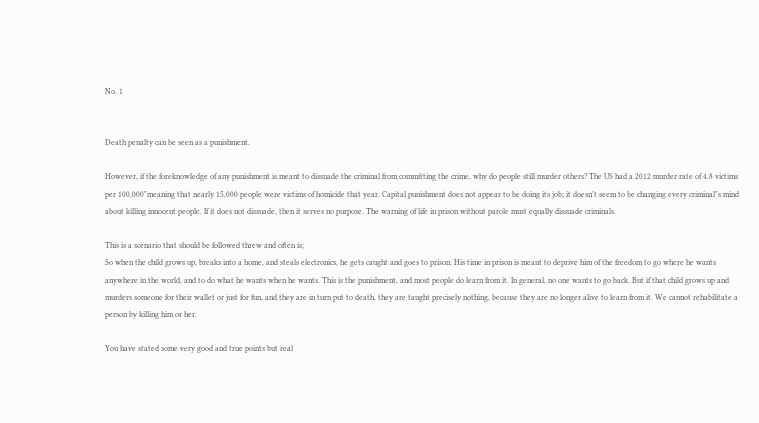No. 1


Death penalty can be seen as a punishment.

However, if the foreknowledge of any punishment is meant to dissuade the criminal from committing the crime, why do people still murder others? The US had a 2012 murder rate of 4.8 victims per 100,000"meaning that nearly 15,000 people were victims of homicide that year. Capital punishment does not appear to be doing its job; it doesn't seem to be changing every criminal"s mind about killing innocent people. If it does not dissuade, then it serves no purpose. The warning of life in prison without parole must equally dissuade criminals.

This is a scenario that should be followed threw and often is;
So when the child grows up, breaks into a home, and steals electronics, he gets caught and goes to prison. His time in prison is meant to deprive him of the freedom to go where he wants anywhere in the world, and to do what he wants when he wants. This is the punishment, and most people do learn from it. In general, no one wants to go back. But if that child grows up and murders someone for their wallet or just for fun, and they are in turn put to death, they are taught precisely nothing, because they are no longer alive to learn from it. We cannot rehabilitate a person by killing him or her.

You have stated some very good and true points but real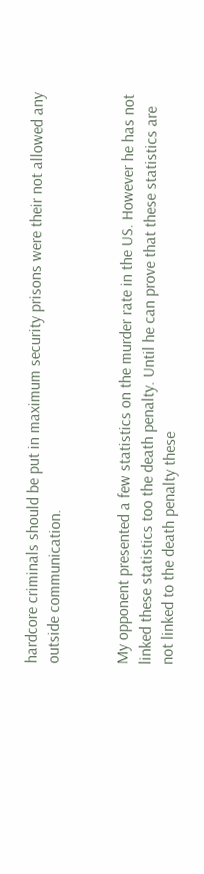hardcore criminals should be put in maximum security prisons were their not allowed any outside communication.


My opponent presented a few statistics on the murder rate in the US. However he has not linked these statistics too the death penalty. Until he can prove that these statistics are not linked to the death penalty these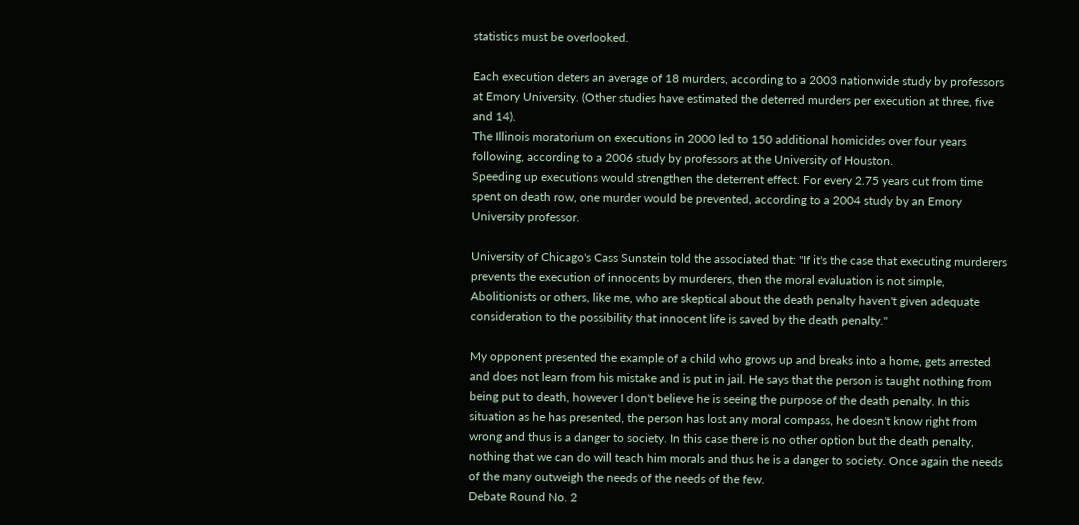statistics must be overlooked.

Each execution deters an average of 18 murders, according to a 2003 nationwide study by professors at Emory University. (Other studies have estimated the deterred murders per execution at three, five and 14).
The Illinois moratorium on executions in 2000 led to 150 additional homicides over four years following, according to a 2006 study by professors at the University of Houston.
Speeding up executions would strengthen the deterrent effect. For every 2.75 years cut from time spent on death row, one murder would be prevented, according to a 2004 study by an Emory University professor.

University of Chicago's Cass Sunstein told the associated that: "If it's the case that executing murderers prevents the execution of innocents by murderers, then the moral evaluation is not simple, Abolitionists or others, like me, who are skeptical about the death penalty haven't given adequate consideration to the possibility that innocent life is saved by the death penalty."

My opponent presented the example of a child who grows up and breaks into a home, gets arrested and does not learn from his mistake and is put in jail. He says that the person is taught nothing from being put to death, however I don't believe he is seeing the purpose of the death penalty. In this situation as he has presented, the person has lost any moral compass, he doesn't know right from wrong and thus is a danger to society. In this case there is no other option but the death penalty, nothing that we can do will teach him morals and thus he is a danger to society. Once again the needs of the many outweigh the needs of the needs of the few.
Debate Round No. 2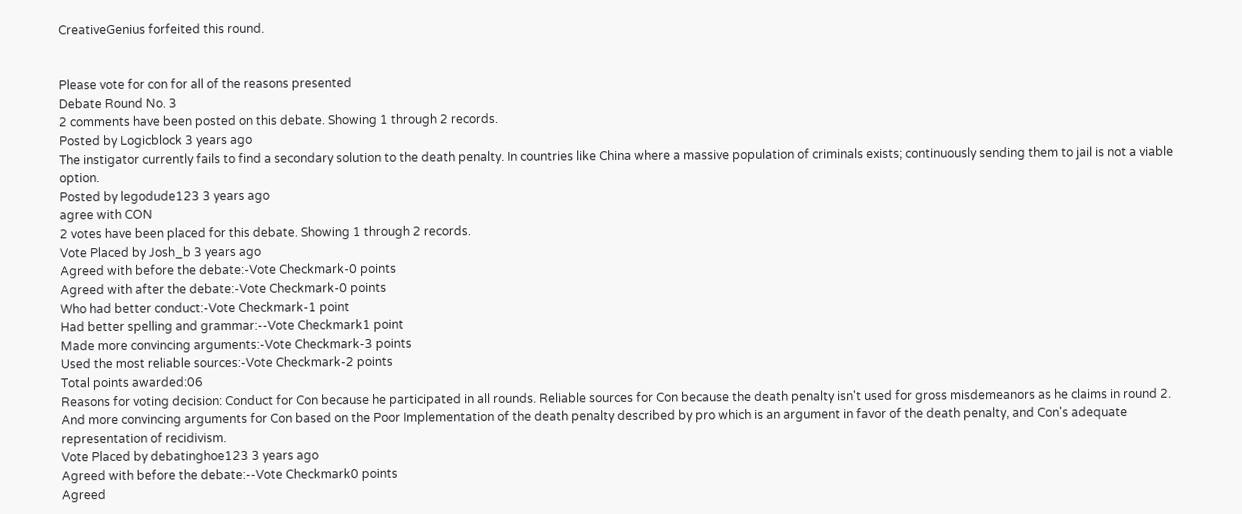CreativeGenius forfeited this round.


Please vote for con for all of the reasons presented
Debate Round No. 3
2 comments have been posted on this debate. Showing 1 through 2 records.
Posted by Logicblock 3 years ago
The instigator currently fails to find a secondary solution to the death penalty. In countries like China where a massive population of criminals exists; continuously sending them to jail is not a viable option.
Posted by legodude123 3 years ago
agree with CON
2 votes have been placed for this debate. Showing 1 through 2 records.
Vote Placed by Josh_b 3 years ago
Agreed with before the debate:-Vote Checkmark-0 points
Agreed with after the debate:-Vote Checkmark-0 points
Who had better conduct:-Vote Checkmark-1 point
Had better spelling and grammar:--Vote Checkmark1 point
Made more convincing arguments:-Vote Checkmark-3 points
Used the most reliable sources:-Vote Checkmark-2 points
Total points awarded:06
Reasons for voting decision: Conduct for Con because he participated in all rounds. Reliable sources for Con because the death penalty isn't used for gross misdemeanors as he claims in round 2. And more convincing arguments for Con based on the Poor Implementation of the death penalty described by pro which is an argument in favor of the death penalty, and Con's adequate representation of recidivism.
Vote Placed by debatinghoe123 3 years ago
Agreed with before the debate:--Vote Checkmark0 points
Agreed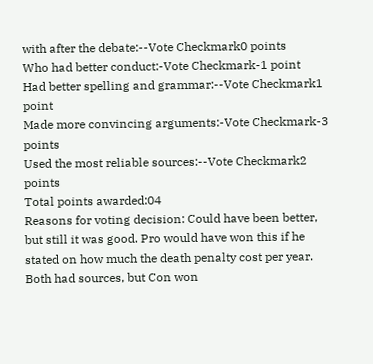with after the debate:--Vote Checkmark0 points
Who had better conduct:-Vote Checkmark-1 point
Had better spelling and grammar:--Vote Checkmark1 point
Made more convincing arguments:-Vote Checkmark-3 points
Used the most reliable sources:--Vote Checkmark2 points
Total points awarded:04
Reasons for voting decision: Could have been better, but still it was good. Pro would have won this if he stated on how much the death penalty cost per year. Both had sources, but Con won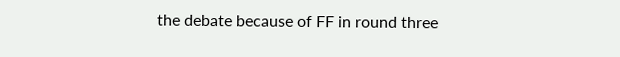the debate because of FF in round three